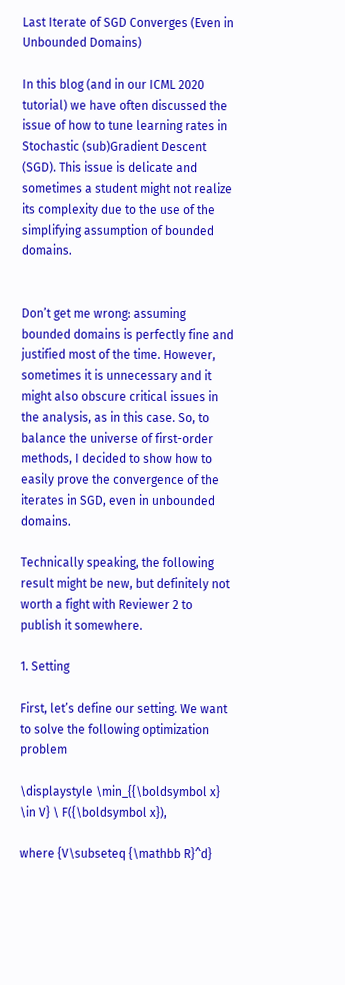Last Iterate of SGD Converges (Even in Unbounded Domains)

In this blog (and in our ICML 2020 tutorial) we have often discussed the issue of how to tune learning rates in Stochastic (sub)Gradient Descent (SGD). This issue is delicate and sometimes a student might not realize its complexity due to the use of the simplifying assumption of bounded domains.


Don’t get me wrong: assuming bounded domains is perfectly fine and justified most of the time. However, sometimes it is unnecessary and it might also obscure critical issues in the analysis, as in this case. So, to balance the universe of first-order methods, I decided to show how to easily prove the convergence of the iterates in SGD, even in unbounded domains.

Technically speaking, the following result might be new, but definitely not worth a fight with Reviewer 2 to publish it somewhere.

1. Setting

First, let’s define our setting. We want to solve the following optimization problem

\displaystyle \min_{{\boldsymbol x} \in V} \ F({\boldsymbol x}),

where {V\subseteq {\mathbb R}^d}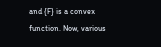and {F} is a convex function. Now, various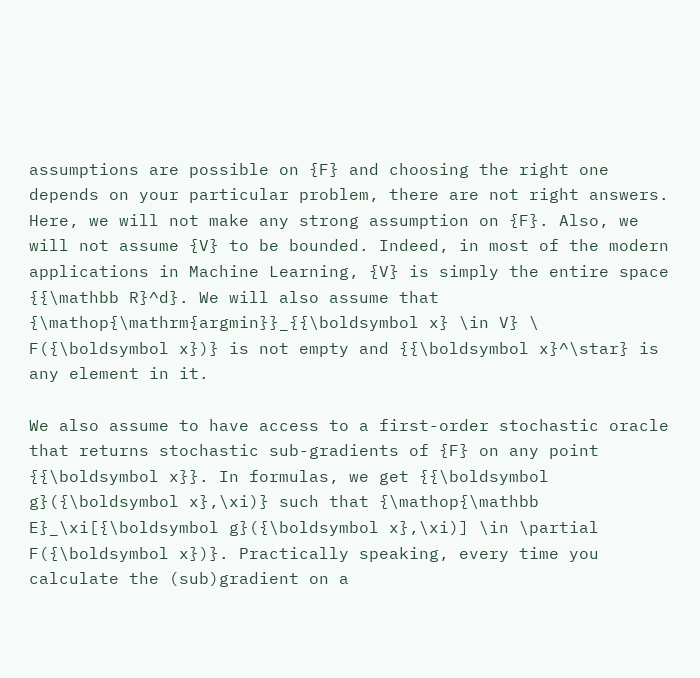assumptions are possible on {F} and choosing the right one depends on your particular problem, there are not right answers. Here, we will not make any strong assumption on {F}. Also, we will not assume {V} to be bounded. Indeed, in most of the modern applications in Machine Learning, {V} is simply the entire space {{\mathbb R}^d}. We will also assume that {\mathop{\mathrm{argmin}}_{{\boldsymbol x} \in V} \ F({\boldsymbol x})} is not empty and {{\boldsymbol x}^\star} is any element in it.

We also assume to have access to a first-order stochastic oracle that returns stochastic sub-gradients of {F} on any point {{\boldsymbol x}}. In formulas, we get {{\boldsymbol g}({\boldsymbol x},\xi)} such that {\mathop{\mathbb E}_\xi[{\boldsymbol g}({\boldsymbol x},\xi)] \in \partial F({\boldsymbol x})}. Practically speaking, every time you calculate the (sub)gradient on a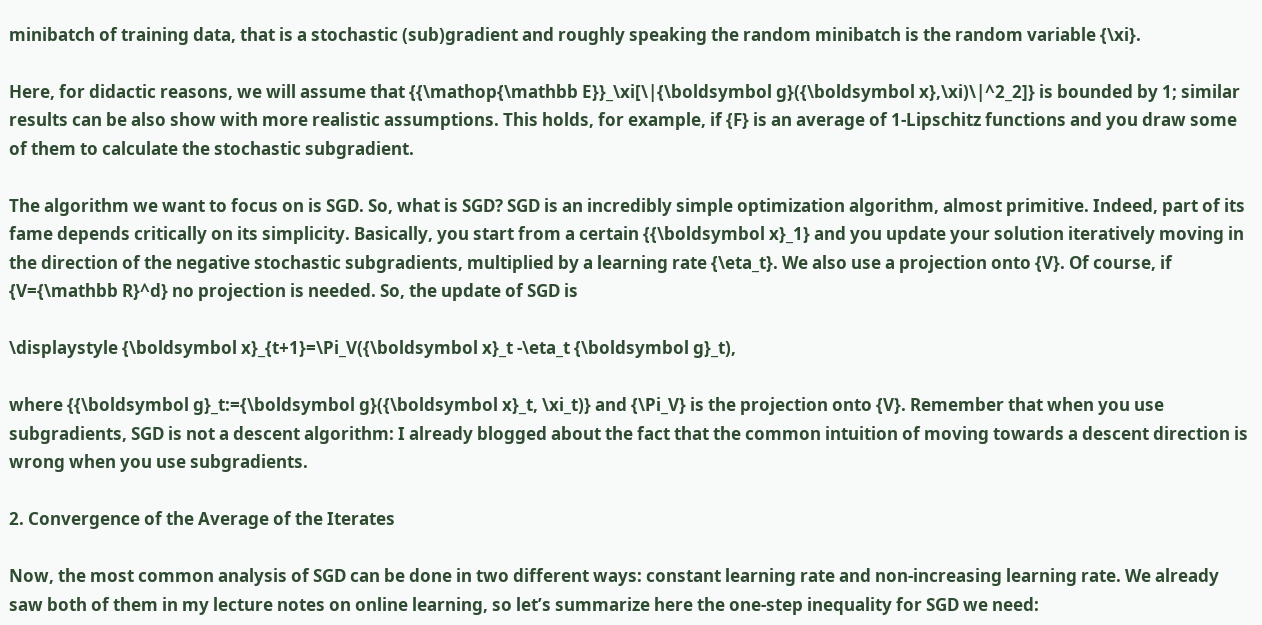minibatch of training data, that is a stochastic (sub)gradient and roughly speaking the random minibatch is the random variable {\xi}.

Here, for didactic reasons, we will assume that {{\mathop{\mathbb E}}_\xi[\|{\boldsymbol g}({\boldsymbol x},\xi)\|^2_2]} is bounded by 1; similar results can be also show with more realistic assumptions. This holds, for example, if {F} is an average of 1-Lipschitz functions and you draw some of them to calculate the stochastic subgradient.

The algorithm we want to focus on is SGD. So, what is SGD? SGD is an incredibly simple optimization algorithm, almost primitive. Indeed, part of its fame depends critically on its simplicity. Basically, you start from a certain {{\boldsymbol x}_1} and you update your solution iteratively moving in the direction of the negative stochastic subgradients, multiplied by a learning rate {\eta_t}. We also use a projection onto {V}. Of course, if {V={\mathbb R}^d} no projection is needed. So, the update of SGD is

\displaystyle {\boldsymbol x}_{t+1}=\Pi_V({\boldsymbol x}_t -\eta_t {\boldsymbol g}_t),

where {{\boldsymbol g}_t:={\boldsymbol g}({\boldsymbol x}_t, \xi_t)} and {\Pi_V} is the projection onto {V}. Remember that when you use subgradients, SGD is not a descent algorithm: I already blogged about the fact that the common intuition of moving towards a descent direction is wrong when you use subgradients.

2. Convergence of the Average of the Iterates

Now, the most common analysis of SGD can be done in two different ways: constant learning rate and non-increasing learning rate. We already saw both of them in my lecture notes on online learning, so let’s summarize here the one-step inequality for SGD we need: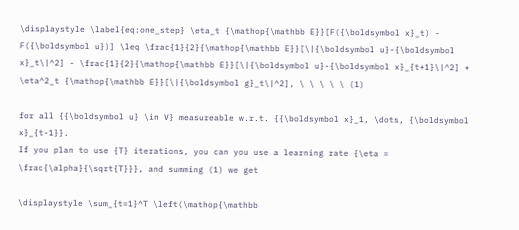\displaystyle \label{eq:one_step} \eta_t {\mathop{\mathbb E}}[F({\boldsymbol x}_t) - F({\boldsymbol u})] \leq \frac{1}{2}{\mathop{\mathbb E}}[\|{\boldsymbol u}-{\boldsymbol x}_t\|^2] - \frac{1}{2}{\mathop{\mathbb E}}[\|{\boldsymbol u}-{\boldsymbol x}_{t+1}\|^2] + \eta^2_t {\mathop{\mathbb E}}[\|{\boldsymbol g}_t\|^2], \ \ \ \ \ (1)

for all {{\boldsymbol u} \in V} measureable w.r.t. {{\boldsymbol x}_1, \dots, {\boldsymbol x}_{t-1}}.
If you plan to use {T} iterations, you can you use a learning rate {\eta = \frac{\alpha}{\sqrt{T}}}, and summing (1) we get

\displaystyle \sum_{t=1}^T \left(\mathop{\mathbb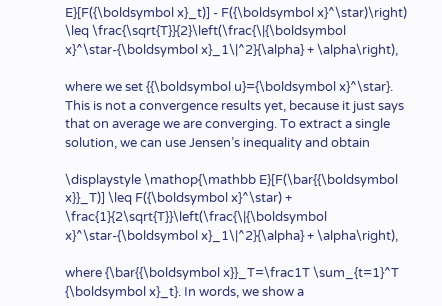E}[F({\boldsymbol x}_t)] - F({\boldsymbol x}^\star)\right) \leq \frac{\sqrt{T}}{2}\left(\frac{\|{\boldsymbol x}^\star-{\boldsymbol x}_1\|^2}{\alpha} + \alpha\right),

where we set {{\boldsymbol u}={\boldsymbol x}^\star}. This is not a convergence results yet, because it just says that on average we are converging. To extract a single solution, we can use Jensen’s inequality and obtain

\displaystyle \mathop{\mathbb E}[F(\bar{{\boldsymbol x}}_T)] \leq F({\boldsymbol x}^\star) + \frac{1}{2\sqrt{T}}\left(\frac{\|{\boldsymbol x}^\star-{\boldsymbol x}_1\|^2}{\alpha} + \alpha\right),

where {\bar{{\boldsymbol x}}_T=\frac1T \sum_{t=1}^T {\boldsymbol x}_t}. In words, we show a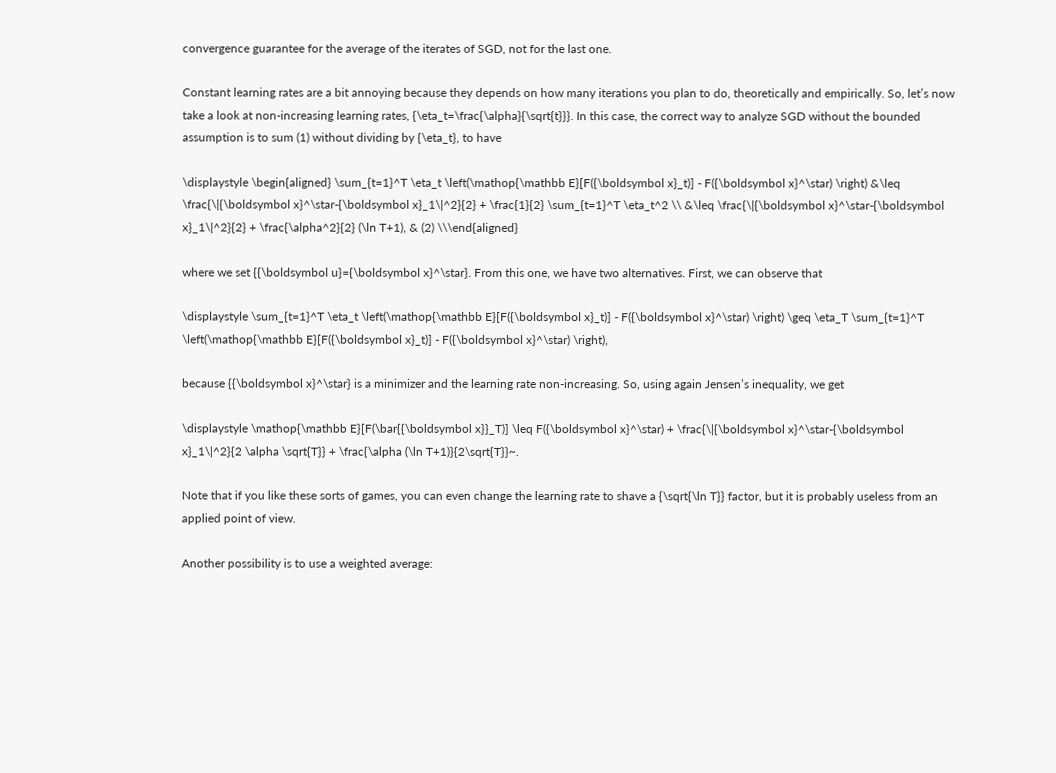convergence guarantee for the average of the iterates of SGD, not for the last one.

Constant learning rates are a bit annoying because they depends on how many iterations you plan to do, theoretically and empirically. So, let’s now take a look at non-increasing learning rates, {\eta_t=\frac{\alpha}{\sqrt{t}}}. In this case, the correct way to analyze SGD without the bounded assumption is to sum (1) without dividing by {\eta_t}, to have

\displaystyle \begin{aligned} \sum_{t=1}^T \eta_t \left(\mathop{\mathbb E}[F({\boldsymbol x}_t)] - F({\boldsymbol x}^\star) \right) &\leq \frac{\|{\boldsymbol x}^\star-{\boldsymbol x}_1\|^2}{2} + \frac{1}{2} \sum_{t=1}^T \eta_t^2 \\ &\leq \frac{\|{\boldsymbol x}^\star-{\boldsymbol x}_1\|^2}{2} + \frac{\alpha^2}{2} (\ln T+1), & (2) \\\end{aligned}

where we set {{\boldsymbol u}={\boldsymbol x}^\star}. From this one, we have two alternatives. First, we can observe that

\displaystyle \sum_{t=1}^T \eta_t \left(\mathop{\mathbb E}[F({\boldsymbol x}_t)] - F({\boldsymbol x}^\star) \right) \geq \eta_T \sum_{t=1}^T \left(\mathop{\mathbb E}[F({\boldsymbol x}_t)] - F({\boldsymbol x}^\star) \right),

because {{\boldsymbol x}^\star} is a minimizer and the learning rate non-increasing. So, using again Jensen’s inequality, we get

\displaystyle \mathop{\mathbb E}[F(\bar{{\boldsymbol x}}_T)] \leq F({\boldsymbol x}^\star) + \frac{\|{\boldsymbol x}^\star-{\boldsymbol x}_1\|^2}{2 \alpha \sqrt{T}} + \frac{\alpha (\ln T+1)}{2\sqrt{T}}~.

Note that if you like these sorts of games, you can even change the learning rate to shave a {\sqrt{\ln T}} factor, but it is probably useless from an applied point of view.

Another possibility is to use a weighted average: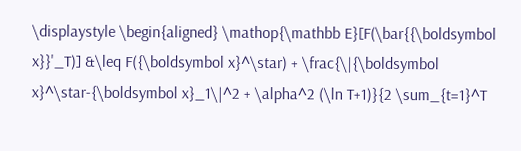\displaystyle \begin{aligned} \mathop{\mathbb E}[F(\bar{{\boldsymbol x}}'_T)] &\leq F({\boldsymbol x}^\star) + \frac{\|{\boldsymbol x}^\star-{\boldsymbol x}_1\|^2 + \alpha^2 (\ln T+1)}{2 \sum_{t=1}^T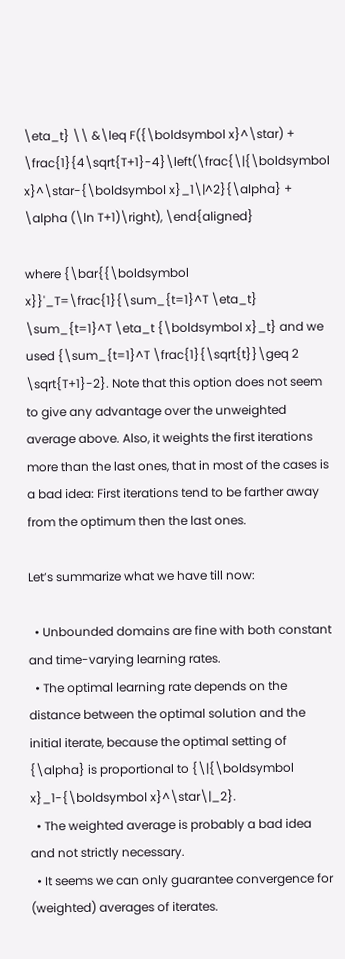\eta_t} \\ &\leq F({\boldsymbol x}^\star) + \frac{1}{4\sqrt{T+1}-4}\left(\frac{\|{\boldsymbol x}^\star-{\boldsymbol x}_1\|^2}{\alpha} + \alpha (\ln T+1)\right), \end{aligned}

where {\bar{{\boldsymbol x}}'_T=\frac{1}{\sum_{t=1}^T \eta_t} \sum_{t=1}^T \eta_t {\boldsymbol x}_t} and we used {\sum_{t=1}^T \frac{1}{\sqrt{t}}\geq 2 \sqrt{T+1}-2}. Note that this option does not seem to give any advantage over the unweighted average above. Also, it weights the first iterations more than the last ones, that in most of the cases is a bad idea: First iterations tend to be farther away from the optimum then the last ones.

Let’s summarize what we have till now:

  • Unbounded domains are fine with both constant and time-varying learning rates.
  • The optimal learning rate depends on the distance between the optimal solution and the initial iterate, because the optimal setting of {\alpha} is proportional to {\|{\boldsymbol x}_1-{\boldsymbol x}^\star\|_2}.
  • The weighted average is probably a bad idea and not strictly necessary.
  • It seems we can only guarantee convergence for (weighted) averages of iterates.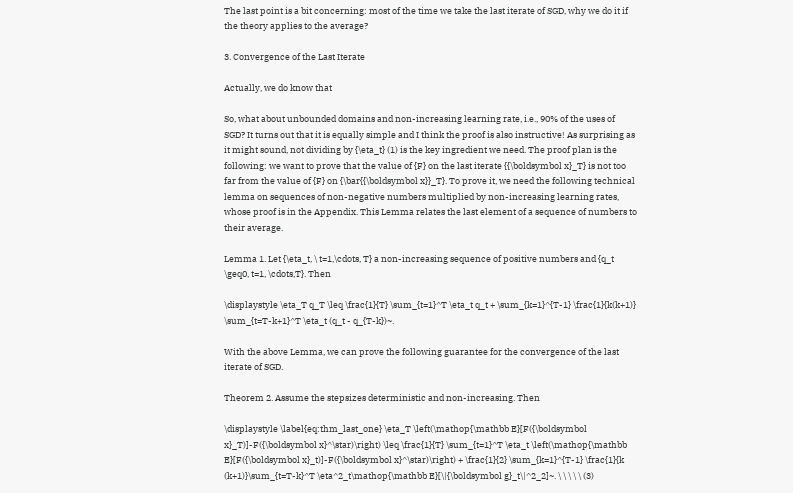The last point is a bit concerning: most of the time we take the last iterate of SGD, why we do it if the theory applies to the average?

3. Convergence of the Last Iterate

Actually, we do know that

So, what about unbounded domains and non-increasing learning rate, i.e., 90% of the uses of SGD? It turns out that it is equally simple and I think the proof is also instructive! As surprising as it might sound, not dividing by {\eta_t} (1) is the key ingredient we need. The proof plan is the following: we want to prove that the value of {F} on the last iterate {{\boldsymbol x}_T} is not too far from the value of {F} on {\bar{{\boldsymbol x}}_T}. To prove it, we need the following technical lemma on sequences of non-negative numbers multiplied by non-increasing learning rates, whose proof is in the Appendix. This Lemma relates the last element of a sequence of numbers to their average.

Lemma 1. Let {\eta_t, \ t=1,\cdots, T} a non-increasing sequence of positive numbers and {q_t \geq0, t=1, \cdots,T}. Then

\displaystyle \eta_T q_T \leq \frac{1}{T} \sum_{t=1}^T \eta_t q_t + \sum_{k=1}^{T-1} \frac{1}{k(k+1)} \sum_{t=T-k+1}^T \eta_t (q_t - q_{T-k})~.

With the above Lemma, we can prove the following guarantee for the convergence of the last iterate of SGD.

Theorem 2. Assume the stepsizes deterministic and non-increasing. Then

\displaystyle \label{eq:thm_last_one} \eta_T \left(\mathop{\mathbb E}[F({\boldsymbol x}_T)]-F({\boldsymbol x}^\star)\right) \leq \frac{1}{T} \sum_{t=1}^T \eta_t \left(\mathop{\mathbb E}[F({\boldsymbol x}_t)]-F({\boldsymbol x}^\star)\right) + \frac{1}{2} \sum_{k=1}^{T-1} \frac{1}{k (k+1)}\sum_{t=T-k}^T \eta^2_t\mathop{\mathbb E}[\|{\boldsymbol g}_t\|^2_2]~. \ \ \ \ \ (3)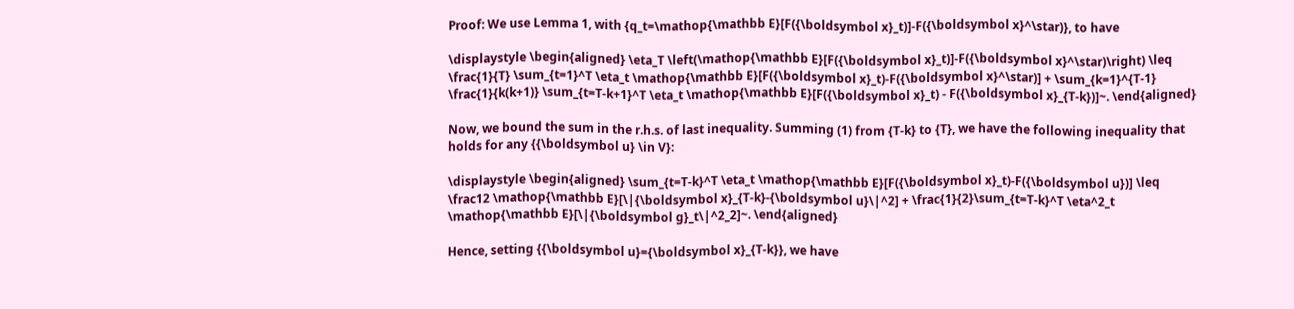Proof: We use Lemma 1, with {q_t=\mathop{\mathbb E}[F({\boldsymbol x}_t)]-F({\boldsymbol x}^\star)}, to have

\displaystyle \begin{aligned} \eta_T \left(\mathop{\mathbb E}[F({\boldsymbol x}_t)]-F({\boldsymbol x}^\star)\right) \leq \frac{1}{T} \sum_{t=1}^T \eta_t \mathop{\mathbb E}[F({\boldsymbol x}_t)-F({\boldsymbol x}^\star)] + \sum_{k=1}^{T-1} \frac{1}{k(k+1)} \sum_{t=T-k+1}^T \eta_t \mathop{\mathbb E}[F({\boldsymbol x}_t) - F({\boldsymbol x}_{T-k})]~. \end{aligned}

Now, we bound the sum in the r.h.s. of last inequality. Summing (1) from {T-k} to {T}, we have the following inequality that holds for any {{\boldsymbol u} \in V}:

\displaystyle \begin{aligned} \sum_{t=T-k}^T \eta_t \mathop{\mathbb E}[F({\boldsymbol x}_t)-F({\boldsymbol u})] \leq \frac12 \mathop{\mathbb E}[\|{\boldsymbol x}_{T-k}-{\boldsymbol u}\|^2] + \frac{1}{2}\sum_{t=T-k}^T \eta^2_t \mathop{\mathbb E}[\|{\boldsymbol g}_t\|^2_2]~. \end{aligned}

Hence, setting {{\boldsymbol u}={\boldsymbol x}_{T-k}}, we have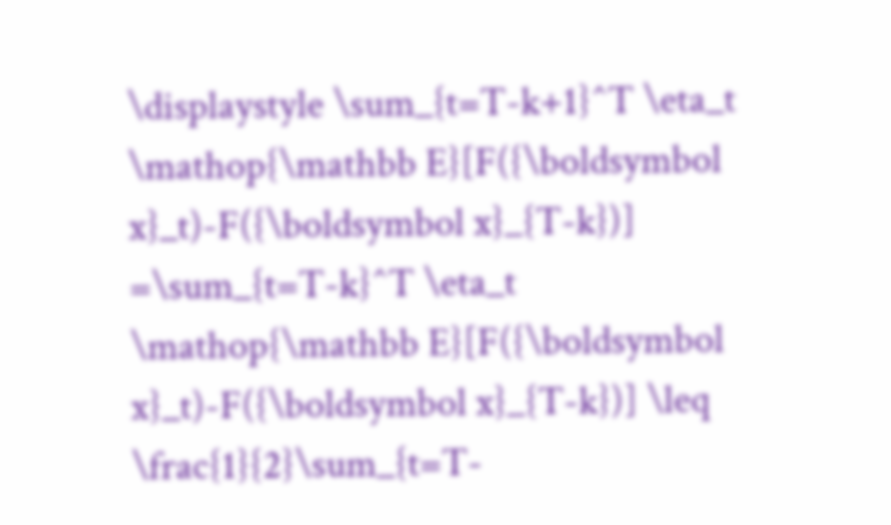\displaystyle \sum_{t=T-k+1}^T \eta_t \mathop{\mathbb E}[F({\boldsymbol x}_t)-F({\boldsymbol x}_{T-k})] =\sum_{t=T-k}^T \eta_t \mathop{\mathbb E}[F({\boldsymbol x}_t)-F({\boldsymbol x}_{T-k})] \leq \frac{1}{2}\sum_{t=T-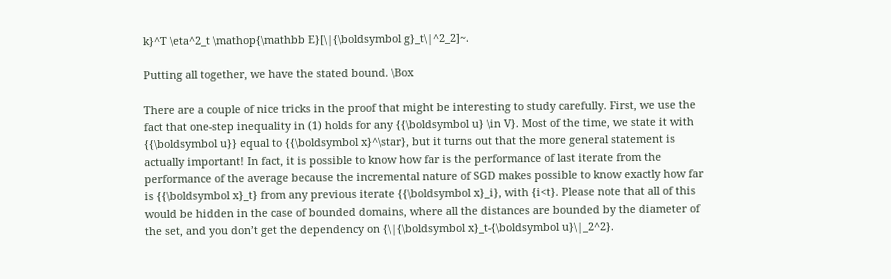k}^T \eta^2_t \mathop{\mathbb E}[\|{\boldsymbol g}_t\|^2_2]~.

Putting all together, we have the stated bound. \Box

There are a couple of nice tricks in the proof that might be interesting to study carefully. First, we use the fact that one-step inequality in (1) holds for any {{\boldsymbol u} \in V}. Most of the time, we state it with {{\boldsymbol u}} equal to {{\boldsymbol x}^\star}, but it turns out that the more general statement is actually important! In fact, it is possible to know how far is the performance of last iterate from the performance of the average because the incremental nature of SGD makes possible to know exactly how far is {{\boldsymbol x}_t} from any previous iterate {{\boldsymbol x}_i}, with {i<t}. Please note that all of this would be hidden in the case of bounded domains, where all the distances are bounded by the diameter of the set, and you don’t get the dependency on {\|{\boldsymbol x}_t-{\boldsymbol u}\|_2^2}.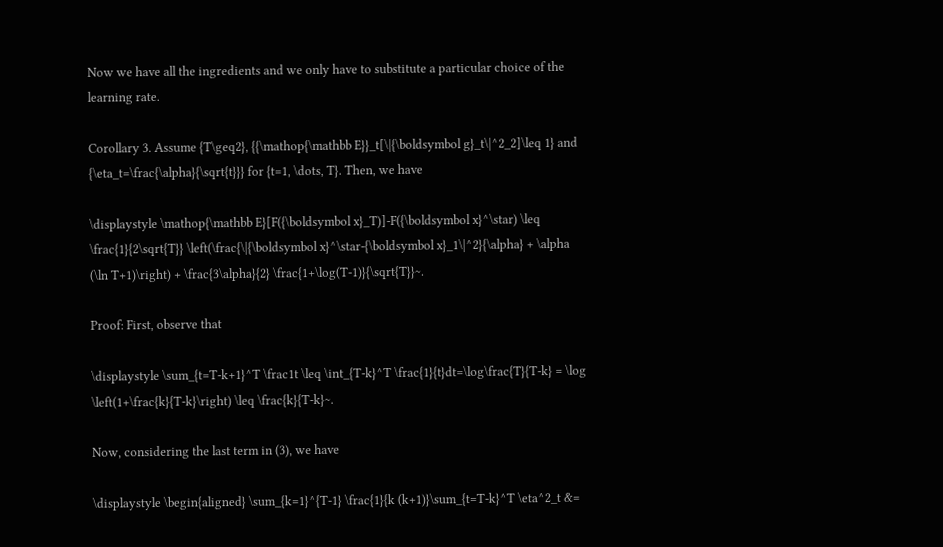Now we have all the ingredients and we only have to substitute a particular choice of the learning rate.

Corollary 3. Assume {T\geq2}, {{\mathop{\mathbb E}}_t[\|{\boldsymbol g}_t\|^2_2]\leq 1} and {\eta_t=\frac{\alpha}{\sqrt{t}}} for {t=1, \dots, T}. Then, we have

\displaystyle \mathop{\mathbb E}[F({\boldsymbol x}_T)]-F({\boldsymbol x}^\star) \leq \frac{1}{2\sqrt{T}} \left(\frac{\|{\boldsymbol x}^\star-{\boldsymbol x}_1\|^2}{\alpha} + \alpha (\ln T+1)\right) + \frac{3\alpha}{2} \frac{1+\log(T-1)}{\sqrt{T}}~.

Proof: First, observe that

\displaystyle \sum_{t=T-k+1}^T \frac1t \leq \int_{T-k}^T \frac{1}{t}dt=\log\frac{T}{T-k} = \log \left(1+\frac{k}{T-k}\right) \leq \frac{k}{T-k}~.

Now, considering the last term in (3), we have

\displaystyle \begin{aligned} \sum_{k=1}^{T-1} \frac{1}{k (k+1)}\sum_{t=T-k}^T \eta^2_t &=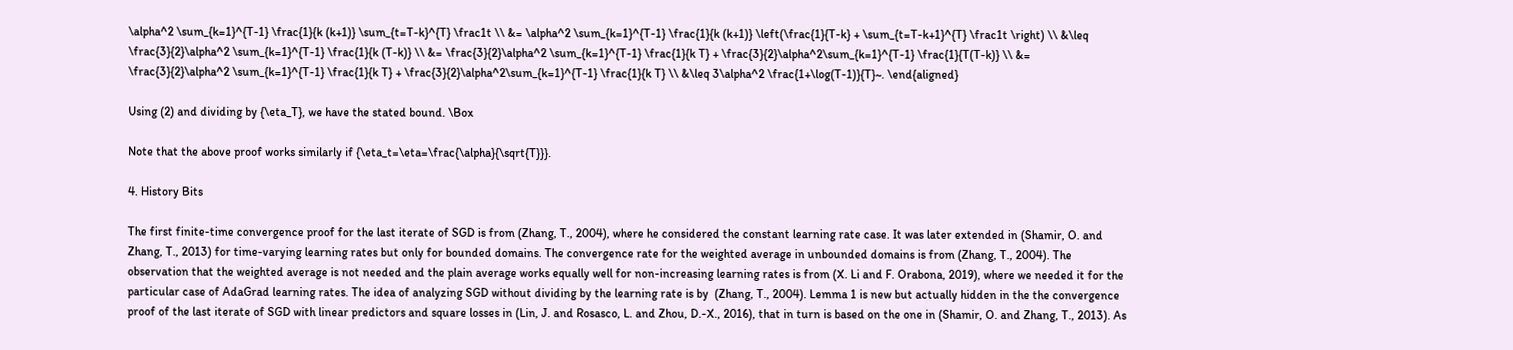\alpha^2 \sum_{k=1}^{T-1} \frac{1}{k (k+1)} \sum_{t=T-k}^{T} \frac1t \\ &= \alpha^2 \sum_{k=1}^{T-1} \frac{1}{k (k+1)} \left(\frac{1}{T-k} + \sum_{t=T-k+1}^{T} \frac1t \right) \\ &\leq \frac{3}{2}\alpha^2 \sum_{k=1}^{T-1} \frac{1}{k (T-k)} \\ &= \frac{3}{2}\alpha^2 \sum_{k=1}^{T-1} \frac{1}{k T} + \frac{3}{2}\alpha^2\sum_{k=1}^{T-1} \frac{1}{T(T-k)} \\ &= \frac{3}{2}\alpha^2 \sum_{k=1}^{T-1} \frac{1}{k T} + \frac{3}{2}\alpha^2\sum_{k=1}^{T-1} \frac{1}{k T} \\ &\leq 3\alpha^2 \frac{1+\log(T-1)}{T}~. \end{aligned}

Using (2) and dividing by {\eta_T}, we have the stated bound. \Box

Note that the above proof works similarly if {\eta_t=\eta=\frac{\alpha}{\sqrt{T}}}.

4. History Bits

The first finite-time convergence proof for the last iterate of SGD is from (Zhang, T., 2004), where he considered the constant learning rate case. It was later extended in (Shamir, O. and Zhang, T., 2013) for time-varying learning rates but only for bounded domains. The convergence rate for the weighted average in unbounded domains is from (Zhang, T., 2004). The observation that the weighted average is not needed and the plain average works equally well for non-increasing learning rates is from (X. Li and F. Orabona, 2019), where we needed it for the particular case of AdaGrad learning rates. The idea of analyzing SGD without dividing by the learning rate is by  (Zhang, T., 2004). Lemma 1 is new but actually hidden in the the convergence proof of the last iterate of SGD with linear predictors and square losses in (Lin, J. and Rosasco, L. and Zhou, D.-X., 2016), that in turn is based on the one in (Shamir, O. and Zhang, T., 2013). As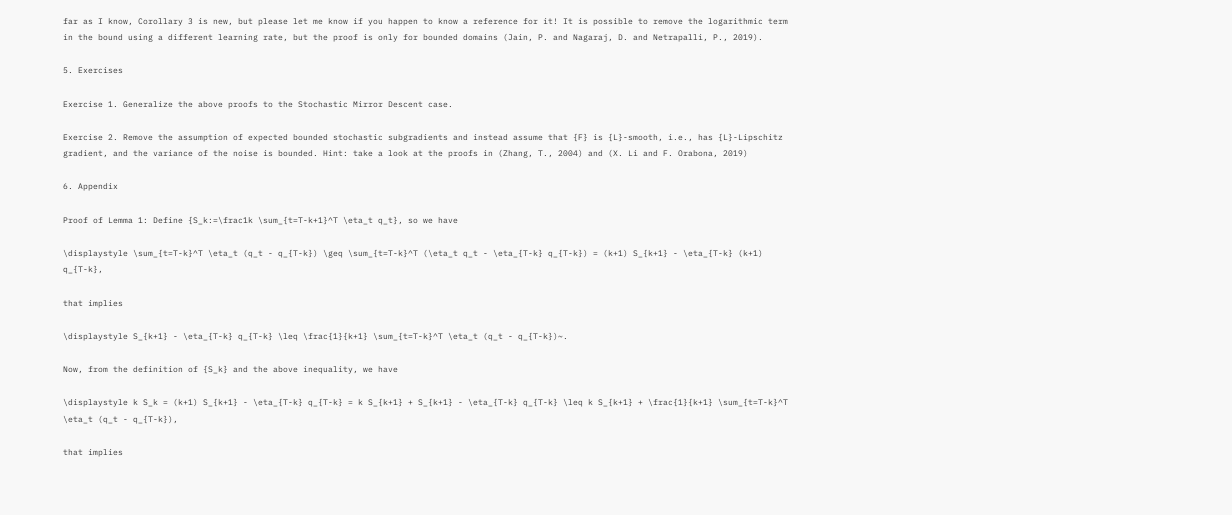far as I know, Corollary 3 is new, but please let me know if you happen to know a reference for it! It is possible to remove the logarithmic term in the bound using a different learning rate, but the proof is only for bounded domains (Jain, P. and Nagaraj, D. and Netrapalli, P., 2019).

5. Exercises

Exercise 1. Generalize the above proofs to the Stochastic Mirror Descent case.

Exercise 2. Remove the assumption of expected bounded stochastic subgradients and instead assume that {F} is {L}-smooth, i.e., has {L}-Lipschitz gradient, and the variance of the noise is bounded. Hint: take a look at the proofs in (Zhang, T., 2004) and (X. Li and F. Orabona, 2019)

6. Appendix

Proof of Lemma 1: Define {S_k:=\frac1k \sum_{t=T-k+1}^T \eta_t q_t}, so we have

\displaystyle \sum_{t=T-k}^T \eta_t (q_t - q_{T-k}) \geq \sum_{t=T-k}^T (\eta_t q_t - \eta_{T-k} q_{T-k}) = (k+1) S_{k+1} - \eta_{T-k} (k+1) q_{T-k},

that implies

\displaystyle S_{k+1} - \eta_{T-k} q_{T-k} \leq \frac{1}{k+1} \sum_{t=T-k}^T \eta_t (q_t - q_{T-k})~.

Now, from the definition of {S_k} and the above inequality, we have

\displaystyle k S_k = (k+1) S_{k+1} - \eta_{T-k} q_{T-k} = k S_{k+1} + S_{k+1} - \eta_{T-k} q_{T-k} \leq k S_{k+1} + \frac{1}{k+1} \sum_{t=T-k}^T \eta_t (q_t - q_{T-k}),

that implies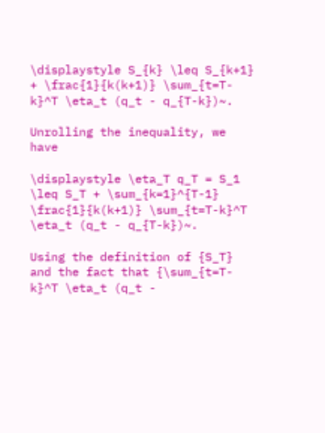\displaystyle S_{k} \leq S_{k+1} + \frac{1}{k(k+1)} \sum_{t=T-k}^T \eta_t (q_t - q_{T-k})~.

Unrolling the inequality, we have

\displaystyle \eta_T q_T = S_1 \leq S_T + \sum_{k=1}^{T-1} \frac{1}{k(k+1)} \sum_{t=T-k}^T \eta_t (q_t - q_{T-k})~.

Using the definition of {S_T} and the fact that {\sum_{t=T-k}^T \eta_t (q_t -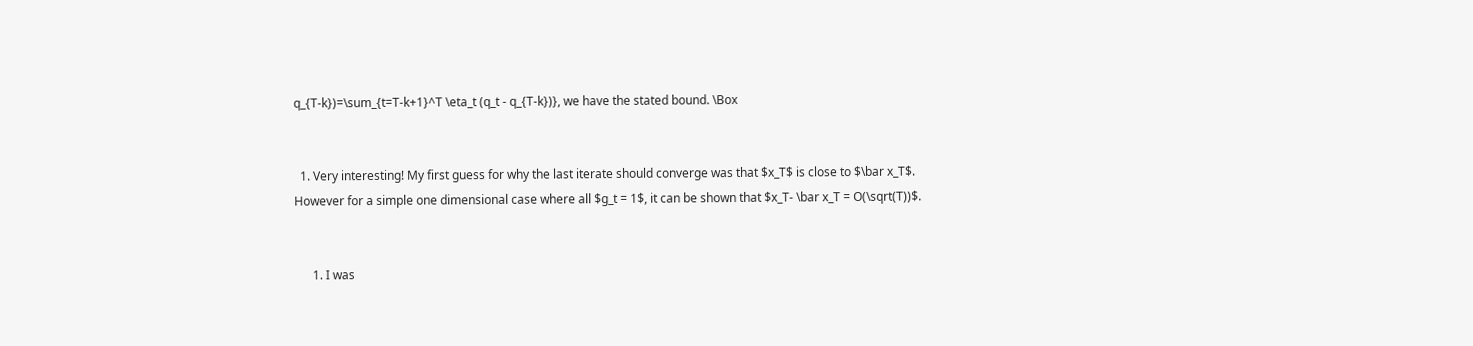q_{T-k})=\sum_{t=T-k+1}^T \eta_t (q_t - q_{T-k})}, we have the stated bound. \Box


  1. Very interesting! My first guess for why the last iterate should converge was that $x_T$ is close to $\bar x_T$. However for a simple one dimensional case where all $g_t = 1$, it can be shown that $x_T- \bar x_T = O(\sqrt(T))$.


      1. I was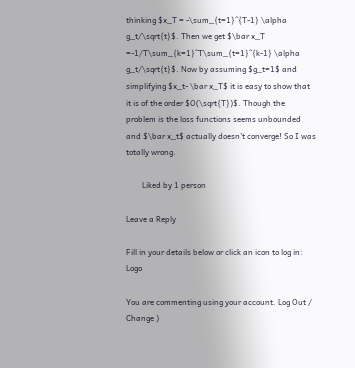thinking $x_T = -\sum_{t=1}^{T-1} \alpha g_t/\sqrt{t}$. Then we get $\bar x_T =-1/T\sum_{k=1}^T\sum_{t=1}^{k-1} \alpha g_t/\sqrt{t}$. Now by assuming $g_t=1$ and simplifying $x_t- \bar x_T$ it is easy to show that it is of the order $O(\sqrt{T})$. Though the problem is the loss functions seems unbounded and $\bar x_t$ actually doesn’t converge! So I was totally wrong.

        Liked by 1 person

Leave a Reply

Fill in your details below or click an icon to log in: Logo

You are commenting using your account. Log Out /  Change )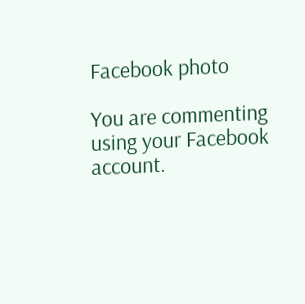Facebook photo

You are commenting using your Facebook account.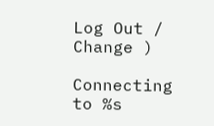Log Out /  Change )

Connecting to %s